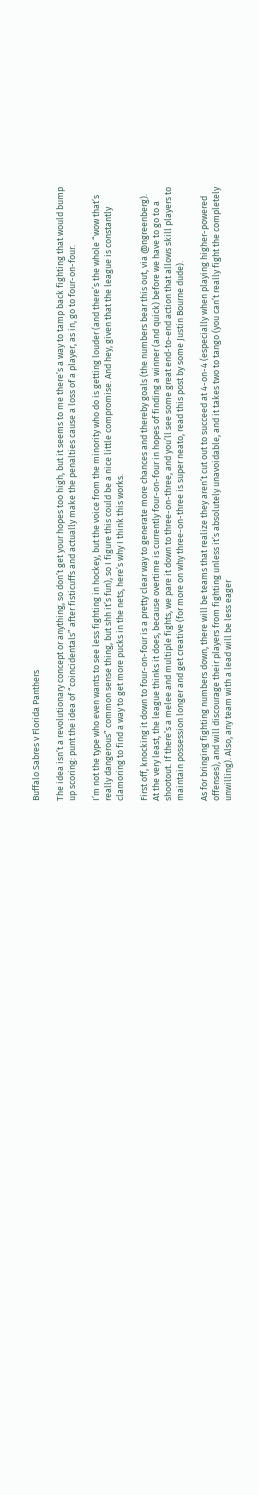Buffalo Sabres v Florida Panthers

The idea isn’t a revolutionary concept or anything, so don’t get your hopes too high, but it seems to me there’s a way to tamp back fighting that would bump up scoring: punt the idea of “coincidentals” after fisticuffs and actually make the penalties cause a loss of a player, as in, go to four-on-four.

I’m not the type who even wants to see less fighting in hockey, but the voice from the minority who do is getting louder (and there’s the whole “wow that’s really dangerous” common sense thing, but shh it’s fun), so I figure this could be a nice little compromise. And hey, given that the league is constantly clamoring to find a way to get more pucks in the nets, here’s why I think this works.

First off, knocking it down to four-on-four is a pretty clear way to generate more chances and thereby goals (the numbers bear this out, via @ngreenberg). At the very least, the league thinks it does, because overtime is currently four-on-four in hopes of finding a winner (and quick) before we have to go to a shootout. If there’s a melee and multiple fights, we pare it down to three-on-three, and you’ll see some great end-to-end action that allows skill players to maintain possession longer and get creative (for more on why three-on-three is super neato, read this post by some Justin Bourne dude).

As for bringing fighting numbers down, there will be teams that realize they aren’t cut out to succeed at 4-on-4 (especially when playing higher-powered offenses), and will discourage their players from fighting unless it’s absolutely unavoidable, and it takes two to tango (you can’t really fight the completely unwilling). Also, any team with a lead will be less eager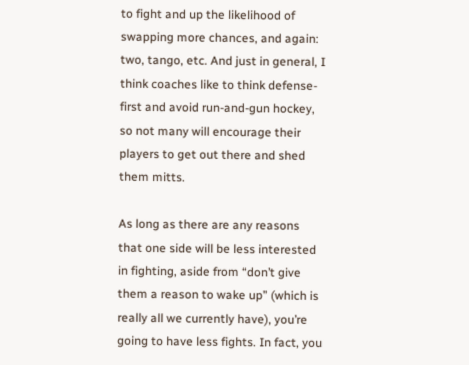to fight and up the likelihood of swapping more chances, and again: two, tango, etc. And just in general, I think coaches like to think defense-first and avoid run-and-gun hockey, so not many will encourage their players to get out there and shed them mitts.

As long as there are any reasons that one side will be less interested in fighting, aside from “don’t give them a reason to wake up” (which is really all we currently have), you’re going to have less fights. In fact, you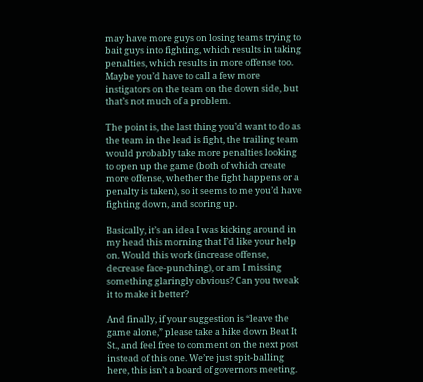may have more guys on losing teams trying to bait guys into fighting, which results in taking penalties, which results in more offense too. Maybe you’d have to call a few more instigators on the team on the down side, but that’s not much of a problem.

The point is, the last thing you’d want to do as the team in the lead is fight, the trailing team would probably take more penalties looking to open up the game (both of which create more offense, whether the fight happens or a penalty is taken), so it seems to me you’d have fighting down, and scoring up.

Basically, it’s an idea I was kicking around in my head this morning that I’d like your help on. Would this work (increase offense, decrease face-punching), or am I missing something glaringly obvious? Can you tweak it to make it better?

And finally, if your suggestion is “leave the game alone,” please take a hike down Beat It St., and feel free to comment on the next post instead of this one. We’re just spit-balling here, this isn’t a board of governors meeting.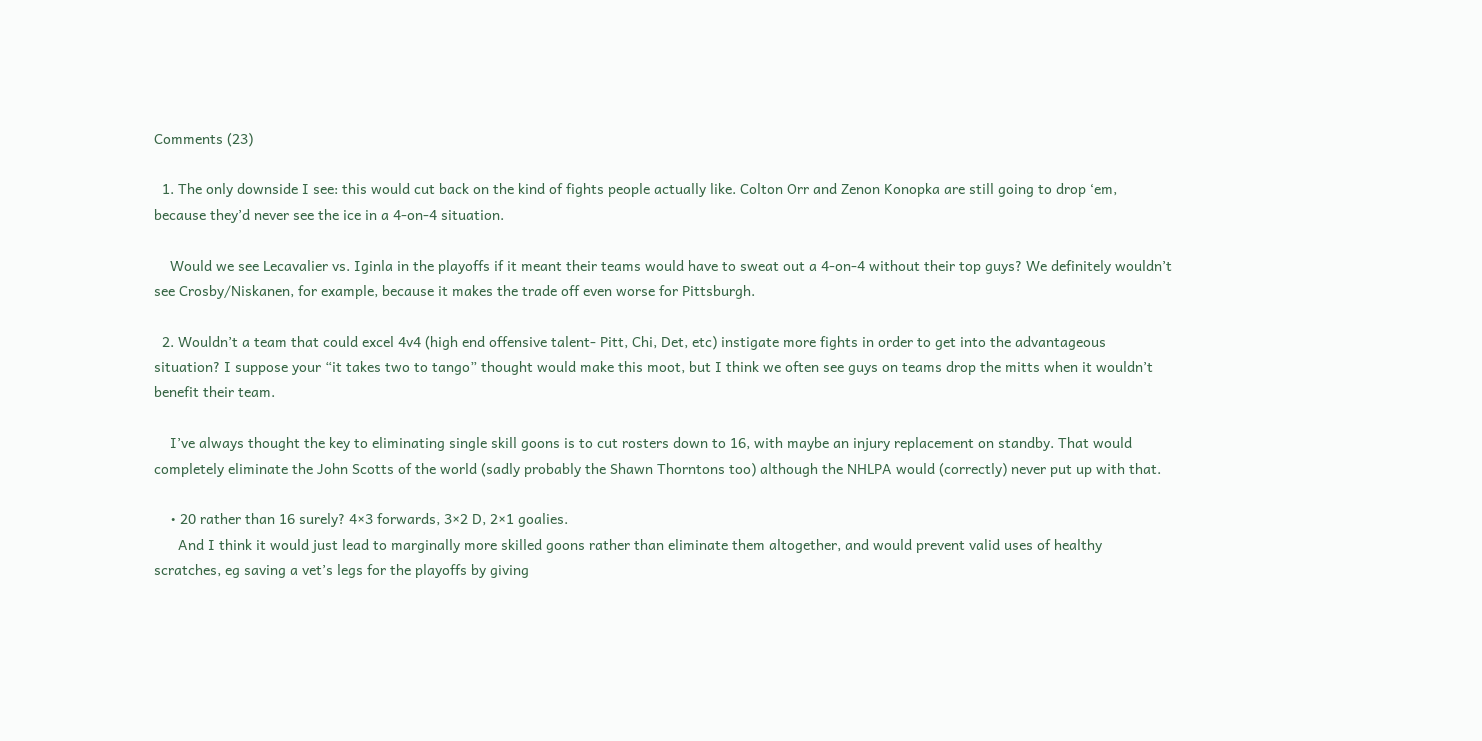Comments (23)

  1. The only downside I see: this would cut back on the kind of fights people actually like. Colton Orr and Zenon Konopka are still going to drop ‘em, because they’d never see the ice in a 4-on-4 situation.

    Would we see Lecavalier vs. Iginla in the playoffs if it meant their teams would have to sweat out a 4-on-4 without their top guys? We definitely wouldn’t see Crosby/Niskanen, for example, because it makes the trade off even worse for Pittsburgh.

  2. Wouldn’t a team that could excel 4v4 (high end offensive talent- Pitt, Chi, Det, etc) instigate more fights in order to get into the advantageous situation? I suppose your “it takes two to tango” thought would make this moot, but I think we often see guys on teams drop the mitts when it wouldn’t benefit their team.

    I’ve always thought the key to eliminating single skill goons is to cut rosters down to 16, with maybe an injury replacement on standby. That would completely eliminate the John Scotts of the world (sadly probably the Shawn Thorntons too) although the NHLPA would (correctly) never put up with that.

    • 20 rather than 16 surely? 4×3 forwards, 3×2 D, 2×1 goalies.
      And I think it would just lead to marginally more skilled goons rather than eliminate them altogether, and would prevent valid uses of healthy scratches, eg saving a vet’s legs for the playoffs by giving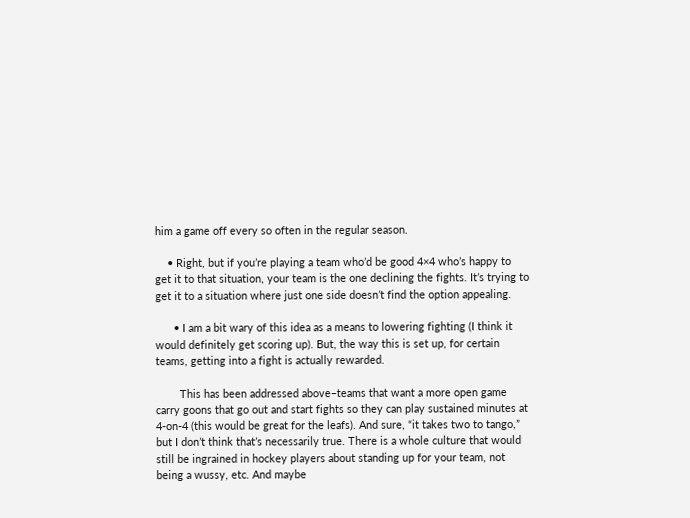him a game off every so often in the regular season.

    • Right, but if you’re playing a team who’d be good 4×4 who’s happy to get it to that situation, your team is the one declining the fights. It’s trying to get it to a situation where just one side doesn’t find the option appealing.

      • I am a bit wary of this idea as a means to lowering fighting (I think it would definitely get scoring up). But, the way this is set up, for certain teams, getting into a fight is actually rewarded.

        This has been addressed above–teams that want a more open game carry goons that go out and start fights so they can play sustained minutes at 4-on-4 (this would be great for the leafs). And sure, “it takes two to tango,” but I don’t think that’s necessarily true. There is a whole culture that would still be ingrained in hockey players about standing up for your team, not being a wussy, etc. And maybe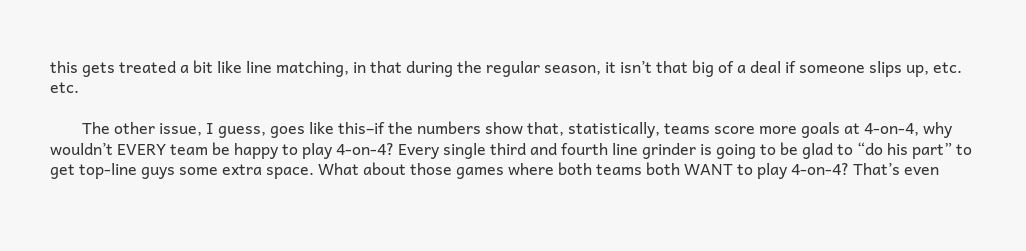this gets treated a bit like line matching, in that during the regular season, it isn’t that big of a deal if someone slips up, etc. etc.

        The other issue, I guess, goes like this–if the numbers show that, statistically, teams score more goals at 4-on-4, why wouldn’t EVERY team be happy to play 4-on-4? Every single third and fourth line grinder is going to be glad to “do his part” to get top-line guys some extra space. What about those games where both teams both WANT to play 4-on-4? That’s even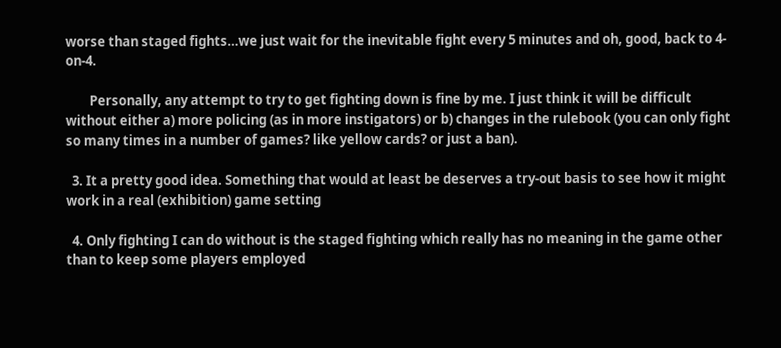worse than staged fights…we just wait for the inevitable fight every 5 minutes and oh, good, back to 4-on-4.

        Personally, any attempt to try to get fighting down is fine by me. I just think it will be difficult without either a) more policing (as in more instigators) or b) changes in the rulebook (you can only fight so many times in a number of games? like yellow cards? or just a ban).

  3. It a pretty good idea. Something that would at least be deserves a try-out basis to see how it might work in a real (exhibition) game setting

  4. Only fighting I can do without is the staged fighting which really has no meaning in the game other than to keep some players employed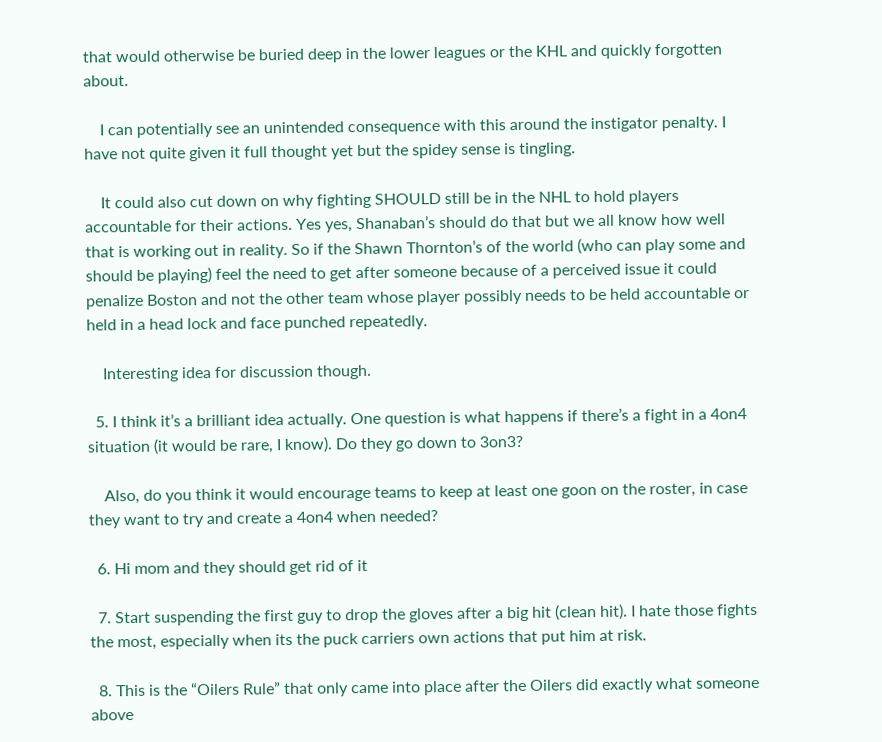that would otherwise be buried deep in the lower leagues or the KHL and quickly forgotten about.

    I can potentially see an unintended consequence with this around the instigator penalty. I have not quite given it full thought yet but the spidey sense is tingling.

    It could also cut down on why fighting SHOULD still be in the NHL to hold players accountable for their actions. Yes yes, Shanaban’s should do that but we all know how well that is working out in reality. So if the Shawn Thornton’s of the world (who can play some and should be playing) feel the need to get after someone because of a perceived issue it could penalize Boston and not the other team whose player possibly needs to be held accountable or held in a head lock and face punched repeatedly.

    Interesting idea for discussion though.

  5. I think it’s a brilliant idea actually. One question is what happens if there’s a fight in a 4on4 situation (it would be rare, I know). Do they go down to 3on3?

    Also, do you think it would encourage teams to keep at least one goon on the roster, in case they want to try and create a 4on4 when needed?

  6. Hi mom and they should get rid of it

  7. Start suspending the first guy to drop the gloves after a big hit (clean hit). I hate those fights the most, especially when its the puck carriers own actions that put him at risk.

  8. This is the “Oilers Rule” that only came into place after the Oilers did exactly what someone above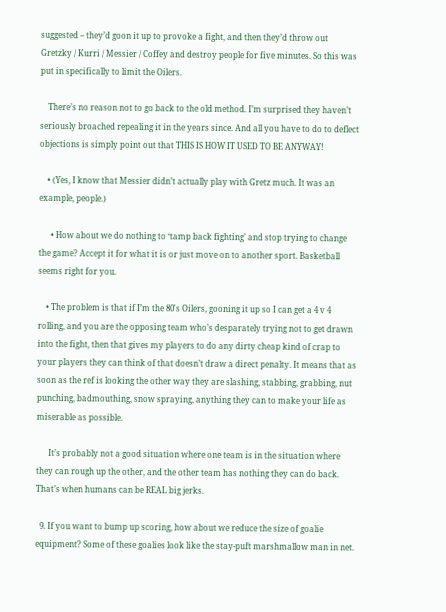suggested – they’d goon it up to provoke a fight, and then they’d throw out Gretzky / Kurri / Messier / Coffey and destroy people for five minutes. So this was put in specifically to limit the Oilers.

    There’s no reason not to go back to the old method. I’m surprised they haven’t seriously broached repealing it in the years since. And all you have to do to deflect objections is simply point out that THIS IS HOW IT USED TO BE ANYWAY!

    • (Yes, I know that Messier didn’t actually play with Gretz much. It was an example, people.)

      • How about we do nothing to ‘tamp back fighting’ and stop trying to change the game? Accept it for what it is or just move on to another sport. Basketball seems right for you.

    • The problem is that if I’m the 80′s Oilers, gooning it up so I can get a 4 v 4 rolling, and you are the opposing team who’s desparately trying not to get drawn into the fight, then that gives my players to do any dirty cheap kind of crap to your players they can think of that doesn’t draw a direct penalty. It means that as soon as the ref is looking the other way they are slashing, stabbing, grabbing, nut punching, badmouthing, snow spraying, anything they can to make your life as miserable as possible.

      It’s probably not a good situation where one team is in the situation where they can rough up the other, and the other team has nothing they can do back. That’s when humans can be REAL big jerks.

  9. If you want to bump up scoring, how about we reduce the size of goalie equipment? Some of these goalies look like the stay-puft marshmallow man in net.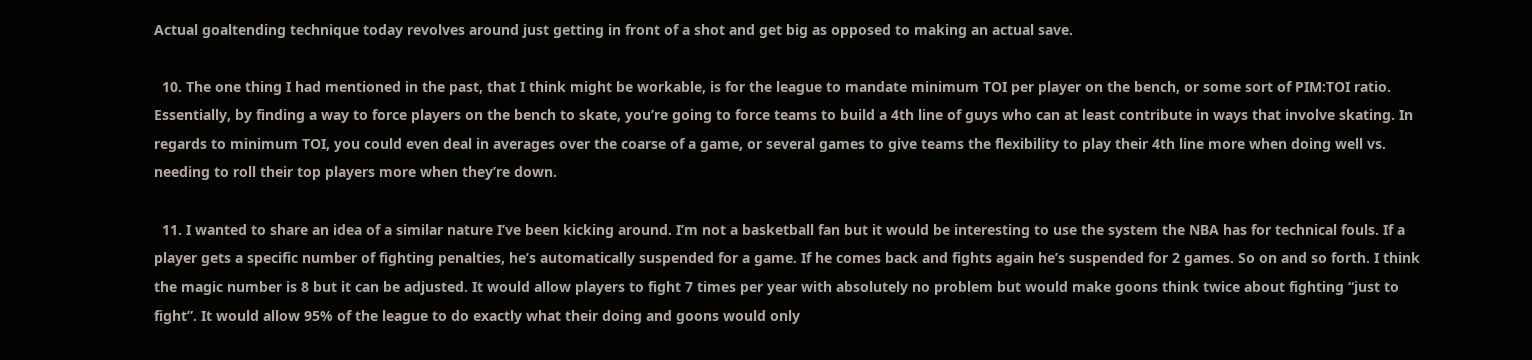Actual goaltending technique today revolves around just getting in front of a shot and get big as opposed to making an actual save.

  10. The one thing I had mentioned in the past, that I think might be workable, is for the league to mandate minimum TOI per player on the bench, or some sort of PIM:TOI ratio. Essentially, by finding a way to force players on the bench to skate, you’re going to force teams to build a 4th line of guys who can at least contribute in ways that involve skating. In regards to minimum TOI, you could even deal in averages over the coarse of a game, or several games to give teams the flexibility to play their 4th line more when doing well vs. needing to roll their top players more when they’re down.

  11. I wanted to share an idea of a similar nature I’ve been kicking around. I’m not a basketball fan but it would be interesting to use the system the NBA has for technical fouls. If a player gets a specific number of fighting penalties, he’s automatically suspended for a game. If he comes back and fights again he’s suspended for 2 games. So on and so forth. I think the magic number is 8 but it can be adjusted. It would allow players to fight 7 times per year with absolutely no problem but would make goons think twice about fighting “just to fight”. It would allow 95% of the league to do exactly what their doing and goons would only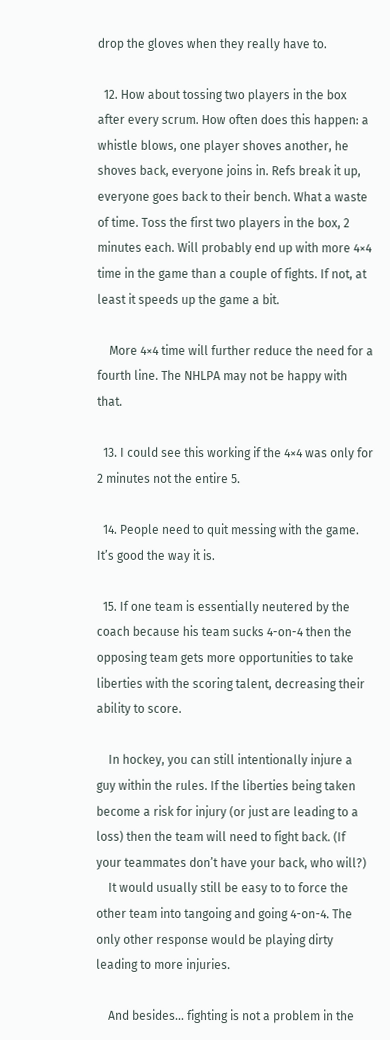drop the gloves when they really have to.

  12. How about tossing two players in the box after every scrum. How often does this happen: a whistle blows, one player shoves another, he shoves back, everyone joins in. Refs break it up, everyone goes back to their bench. What a waste of time. Toss the first two players in the box, 2 minutes each. Will probably end up with more 4×4 time in the game than a couple of fights. If not, at least it speeds up the game a bit.

    More 4×4 time will further reduce the need for a fourth line. The NHLPA may not be happy with that.

  13. I could see this working if the 4×4 was only for 2 minutes not the entire 5.

  14. People need to quit messing with the game. It’s good the way it is.

  15. If one team is essentially neutered by the coach because his team sucks 4-on-4 then the opposing team gets more opportunities to take liberties with the scoring talent, decreasing their ability to score.

    In hockey, you can still intentionally injure a guy within the rules. If the liberties being taken become a risk for injury (or just are leading to a loss) then the team will need to fight back. (If your teammates don’t have your back, who will?)
    It would usually still be easy to to force the other team into tangoing and going 4-on-4. The only other response would be playing dirty leading to more injuries.

    And besides… fighting is not a problem in the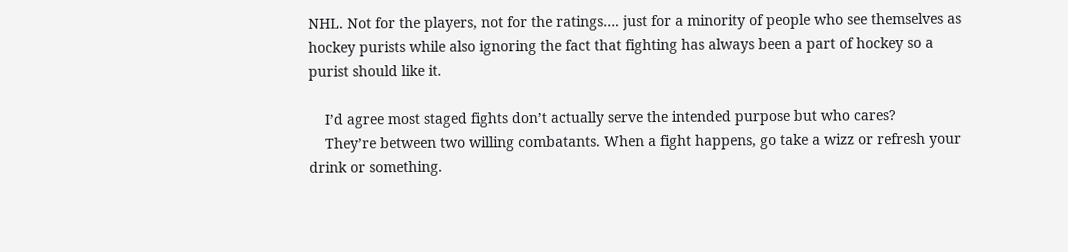NHL. Not for the players, not for the ratings…. just for a minority of people who see themselves as hockey purists while also ignoring the fact that fighting has always been a part of hockey so a purist should like it.

    I’d agree most staged fights don’t actually serve the intended purpose but who cares?
    They’re between two willing combatants. When a fight happens, go take a wizz or refresh your drink or something.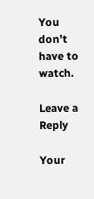You don’t have to watch.

Leave a Reply

Your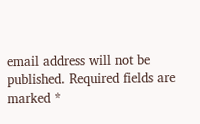email address will not be published. Required fields are marked *